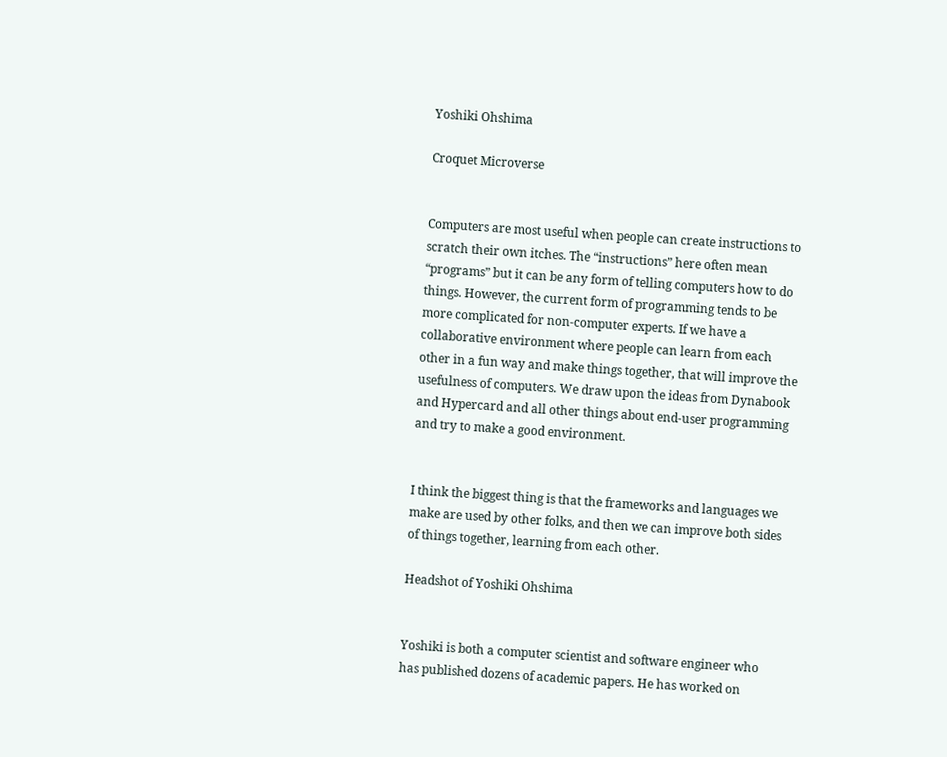Yoshiki Ohshima

Croquet Microverse


Computers are most useful when people can create instructions to scratch their own itches. The “instructions” here often mean “programs” but it can be any form of telling computers how to do things. However, the current form of programming tends to be more complicated for non-computer experts. If we have a collaborative environment where people can learn from each other in a fun way and make things together, that will improve the usefulness of computers. We draw upon the ideas from Dynabook and Hypercard and all other things about end-user programming and try to make a good environment.


I think the biggest thing is that the frameworks and languages we make are used by other folks, and then we can improve both sides of things together, learning from each other.

Headshot of Yoshiki Ohshima


Yoshiki is both a computer scientist and software engineer who has published dozens of academic papers. He has worked on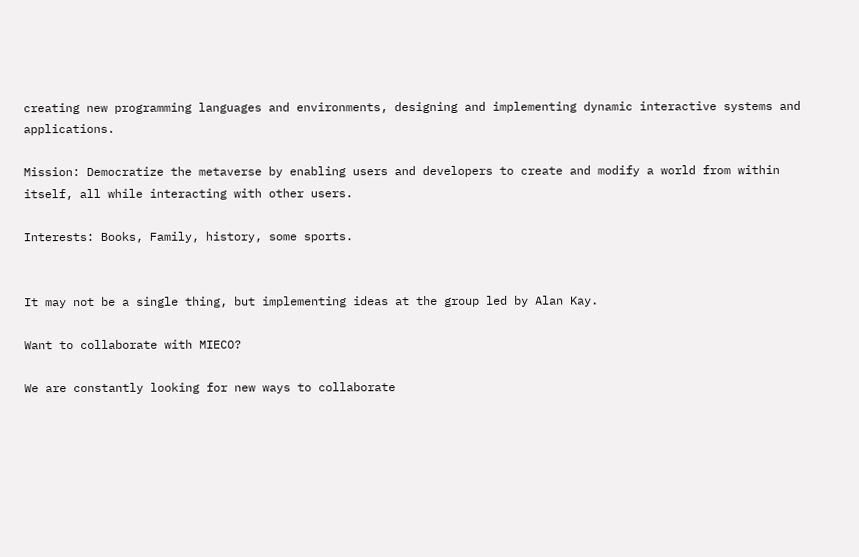creating new programming languages and environments, designing and implementing dynamic interactive systems and applications.

Mission: Democratize the metaverse by enabling users and developers to create and modify a world from within itself, all while interacting with other users.

Interests: Books, Family, history, some sports.


It may not be a single thing, but implementing ideas at the group led by Alan Kay.

Want to collaborate with MIECO?

We are constantly looking for new ways to collaborate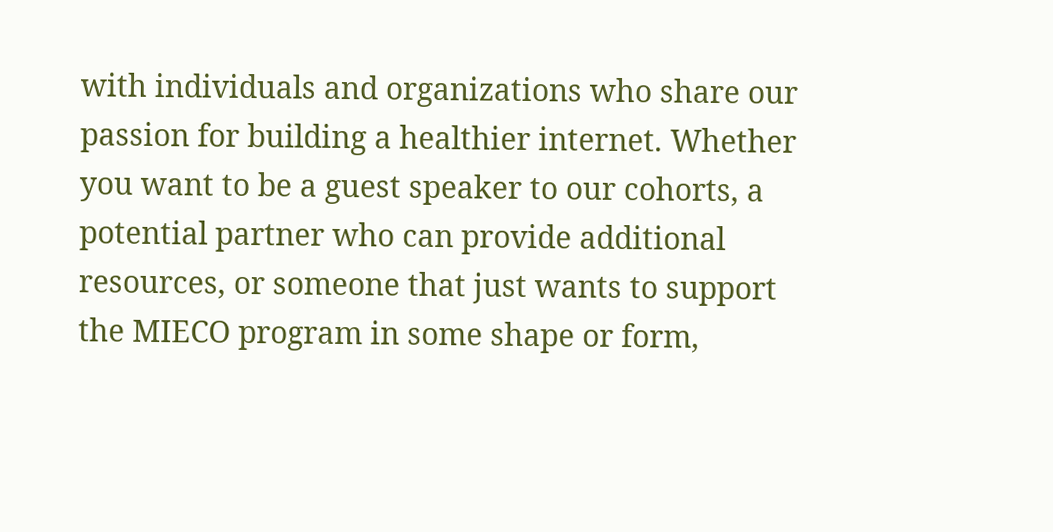with individuals and organizations who share our passion for building a healthier internet. Whether you want to be a guest speaker to our cohorts, a potential partner who can provide additional resources, or someone that just wants to support the MIECO program in some shape or form,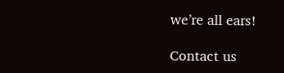we’re all ears!

Contact us